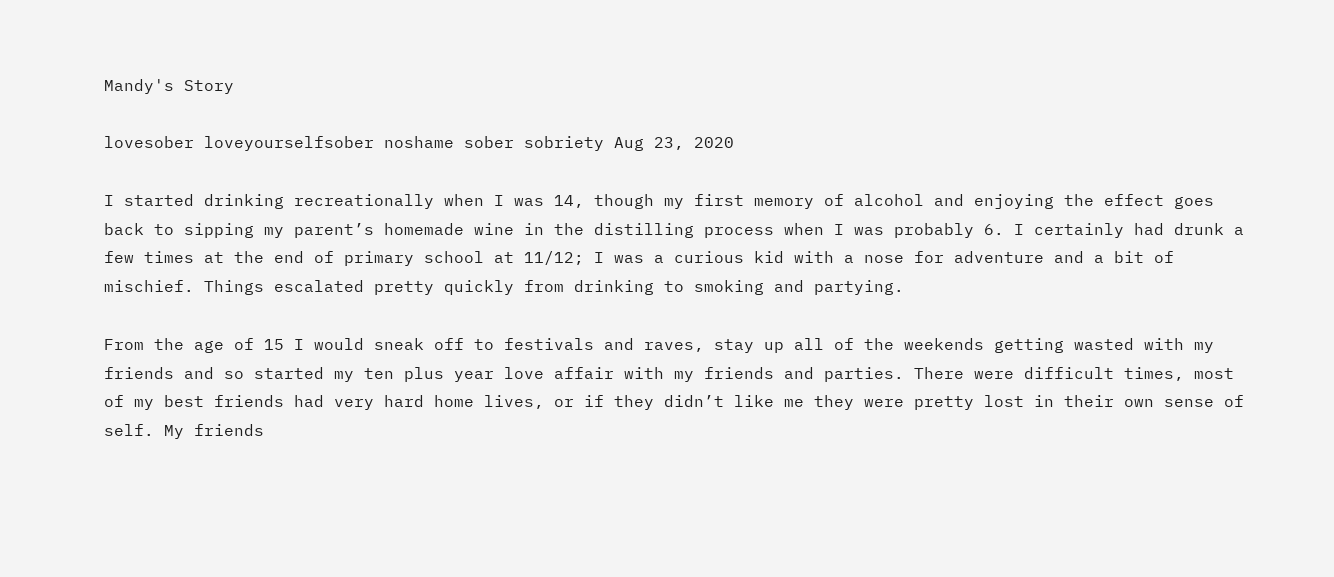Mandy's Story

lovesober loveyourselfsober noshame sober sobriety Aug 23, 2020

I started drinking recreationally when I was 14, though my first memory of alcohol and enjoying the effect goes back to sipping my parent’s homemade wine in the distilling process when I was probably 6. I certainly had drunk a few times at the end of primary school at 11/12; I was a curious kid with a nose for adventure and a bit of mischief. Things escalated pretty quickly from drinking to smoking and partying.

From the age of 15 I would sneak off to festivals and raves, stay up all of the weekends getting wasted with my friends and so started my ten plus year love affair with my friends and parties. There were difficult times, most of my best friends had very hard home lives, or if they didn’t like me they were pretty lost in their own sense of self. My friends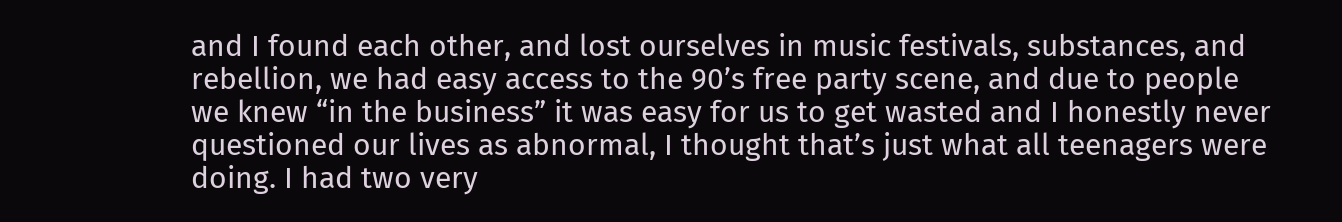and I found each other, and lost ourselves in music festivals, substances, and rebellion, we had easy access to the 90’s free party scene, and due to people we knew “in the business” it was easy for us to get wasted and I honestly never questioned our lives as abnormal, I thought that’s just what all teenagers were doing. I had two very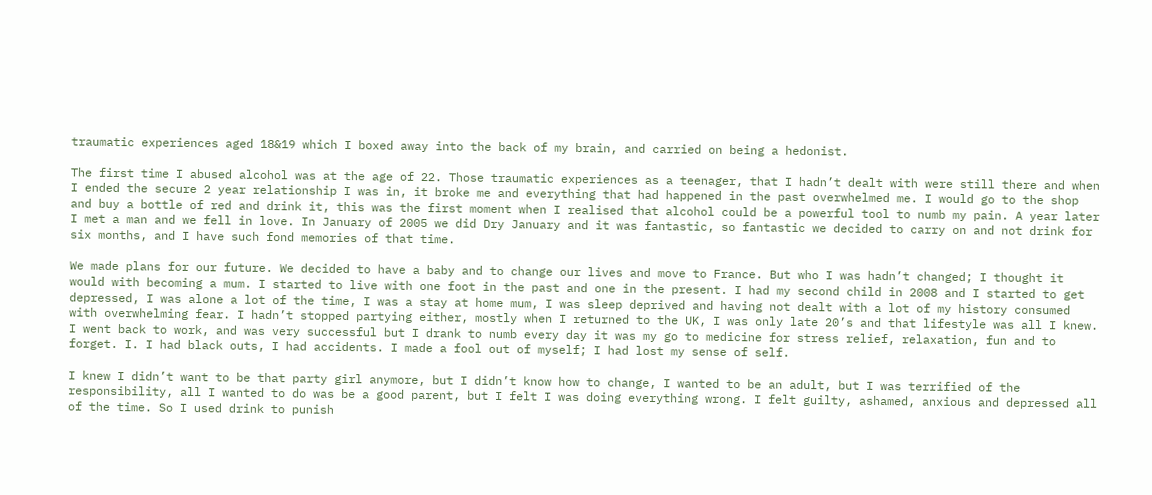traumatic experiences aged 18&19 which I boxed away into the back of my brain, and carried on being a hedonist.

The first time I abused alcohol was at the age of 22. Those traumatic experiences as a teenager, that I hadn’t dealt with were still there and when I ended the secure 2 year relationship I was in, it broke me and everything that had happened in the past overwhelmed me. I would go to the shop and buy a bottle of red and drink it, this was the first moment when I realised that alcohol could be a powerful tool to numb my pain. A year later I met a man and we fell in love. In January of 2005 we did Dry January and it was fantastic, so fantastic we decided to carry on and not drink for six months, and I have such fond memories of that time.

We made plans for our future. We decided to have a baby and to change our lives and move to France. But who I was hadn’t changed; I thought it would with becoming a mum. I started to live with one foot in the past and one in the present. I had my second child in 2008 and I started to get depressed, I was alone a lot of the time, I was a stay at home mum, I was sleep deprived and having not dealt with a lot of my history consumed with overwhelming fear. I hadn’t stopped partying either, mostly when I returned to the UK, I was only late 20’s and that lifestyle was all I knew. I went back to work, and was very successful but I drank to numb every day it was my go to medicine for stress relief, relaxation, fun and to forget. I. I had black outs, I had accidents. I made a fool out of myself; I had lost my sense of self.

I knew I didn’t want to be that party girl anymore, but I didn’t know how to change, I wanted to be an adult, but I was terrified of the responsibility, all I wanted to do was be a good parent, but I felt I was doing everything wrong. I felt guilty, ashamed, anxious and depressed all of the time. So I used drink to punish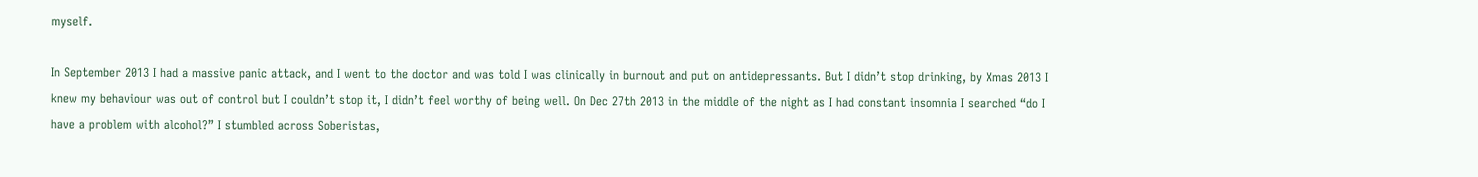myself.

In September 2013 I had a massive panic attack, and I went to the doctor and was told I was clinically in burnout and put on antidepressants. But I didn’t stop drinking, by Xmas 2013 I knew my behaviour was out of control but I couldn’t stop it, I didn’t feel worthy of being well. On Dec 27th 2013 in the middle of the night as I had constant insomnia I searched “do I have a problem with alcohol?” I stumbled across Soberistas,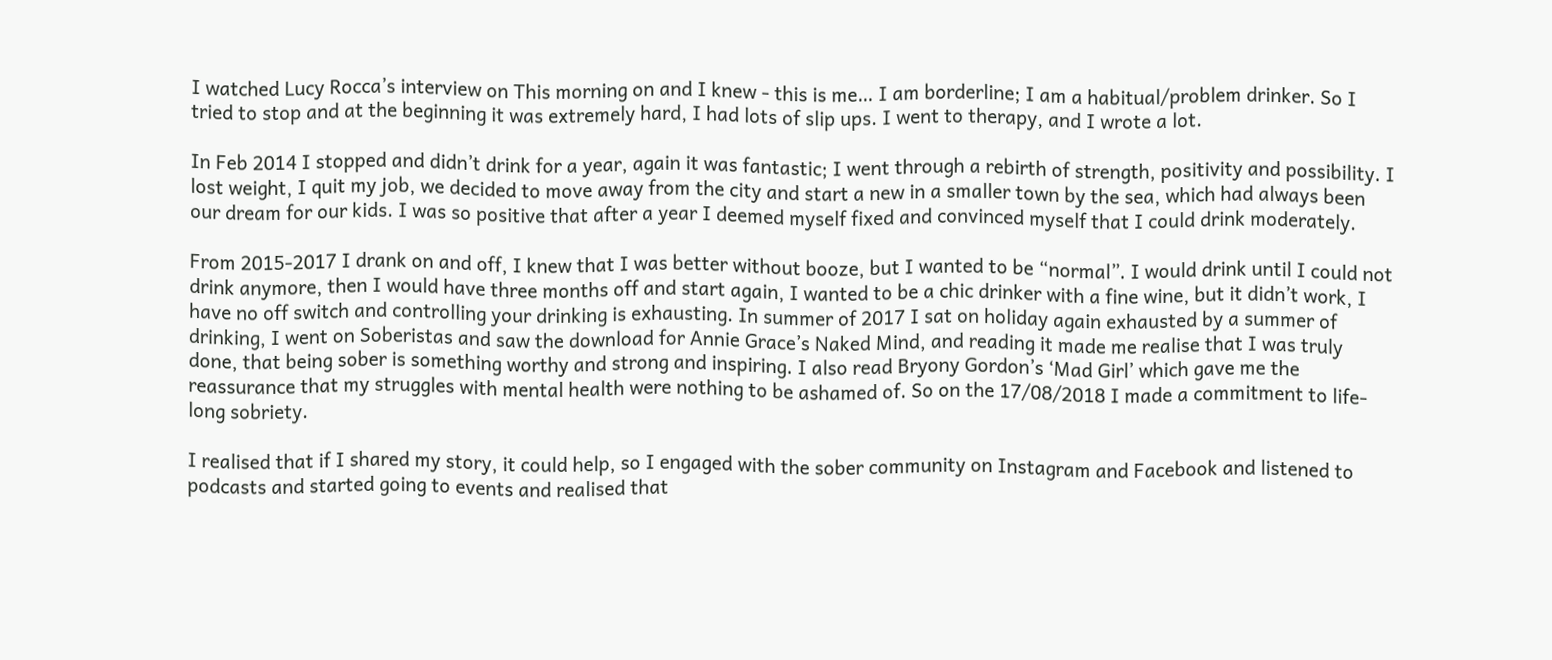I watched Lucy Rocca’s interview on This morning on and I knew - this is me… I am borderline; I am a habitual/problem drinker. So I tried to stop and at the beginning it was extremely hard, I had lots of slip ups. I went to therapy, and I wrote a lot.

In Feb 2014 I stopped and didn’t drink for a year, again it was fantastic; I went through a rebirth of strength, positivity and possibility. I lost weight, I quit my job, we decided to move away from the city and start a new in a smaller town by the sea, which had always been our dream for our kids. I was so positive that after a year I deemed myself fixed and convinced myself that I could drink moderately.

From 2015-2017 I drank on and off, I knew that I was better without booze, but I wanted to be “normal”. I would drink until I could not drink anymore, then I would have three months off and start again, I wanted to be a chic drinker with a fine wine, but it didn’t work, I have no off switch and controlling your drinking is exhausting. In summer of 2017 I sat on holiday again exhausted by a summer of drinking, I went on Soberistas and saw the download for Annie Grace’s Naked Mind, and reading it made me realise that I was truly done, that being sober is something worthy and strong and inspiring. I also read Bryony Gordon’s ‘Mad Girl’ which gave me the reassurance that my struggles with mental health were nothing to be ashamed of. So on the 17/08/2018 I made a commitment to life-long sobriety.

I realised that if I shared my story, it could help, so I engaged with the sober community on Instagram and Facebook and listened to podcasts and started going to events and realised that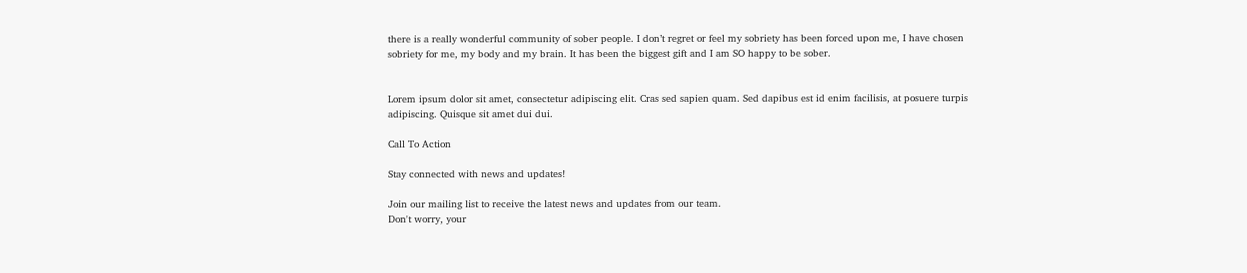there is a really wonderful community of sober people. I don’t regret or feel my sobriety has been forced upon me, I have chosen sobriety for me, my body and my brain. It has been the biggest gift and I am SO happy to be sober.


Lorem ipsum dolor sit amet, consectetur adipiscing elit. Cras sed sapien quam. Sed dapibus est id enim facilisis, at posuere turpis adipiscing. Quisque sit amet dui dui.

Call To Action

Stay connected with news and updates!

Join our mailing list to receive the latest news and updates from our team.
Don't worry, your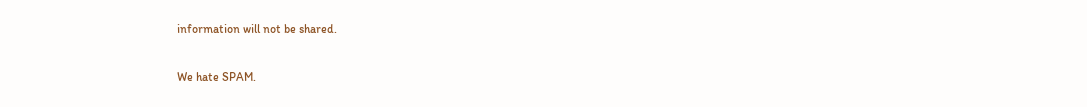information will not be shared.

We hate SPAM.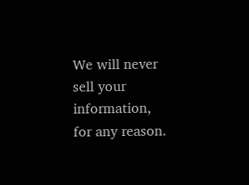We will never sell your information, for any reason.